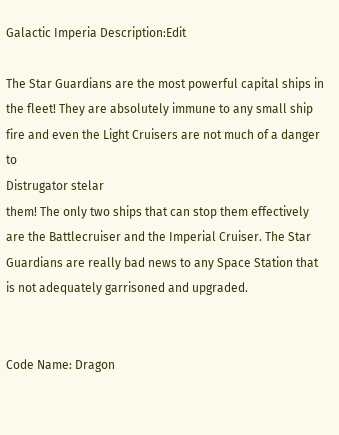Galactic Imperia Description:Edit

The Star Guardians are the most powerful capital ships in the fleet! They are absolutely immune to any small ship fire and even the Light Cruisers are not much of a danger to
Distrugator stelar
them! The only two ships that can stop them effectively are the Battlecruiser and the Imperial Cruiser. The Star Guardians are really bad news to any Space Station that is not adequately garrisoned and upgraded.


Code Name: Dragon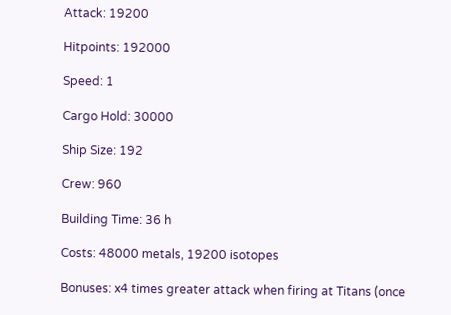Attack: 19200

Hitpoints: 192000

Speed: 1

Cargo Hold: 30000

Ship Size: 192

Crew: 960

Building Time: 36 h

Costs: 48000 metals, 19200 isotopes

Bonuses: x4 times greater attack when firing at Titans (once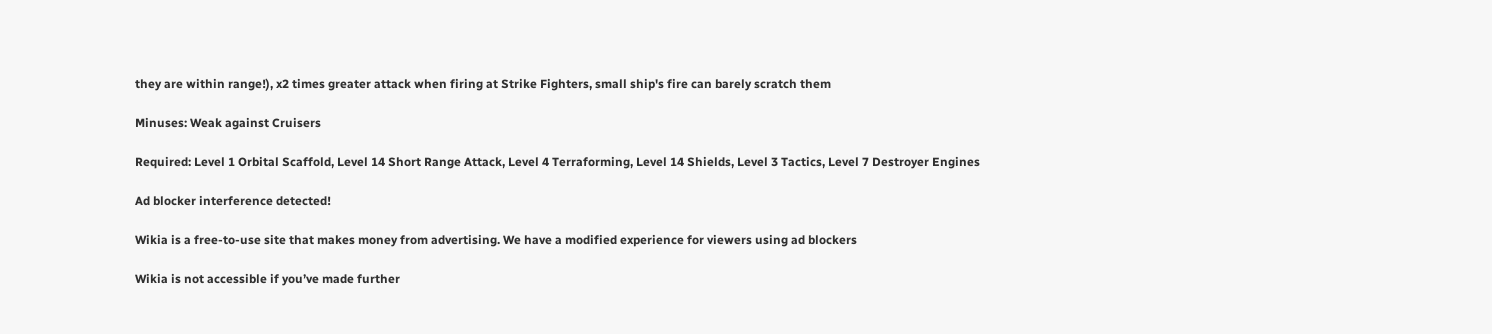they are within range!), x2 times greater attack when firing at Strike Fighters, small ship's fire can barely scratch them

Minuses: Weak against Cruisers

Required: Level 1 Orbital Scaffold, Level 14 Short Range Attack, Level 4 Terraforming, Level 14 Shields, Level 3 Tactics, Level 7 Destroyer Engines

Ad blocker interference detected!

Wikia is a free-to-use site that makes money from advertising. We have a modified experience for viewers using ad blockers

Wikia is not accessible if you’ve made further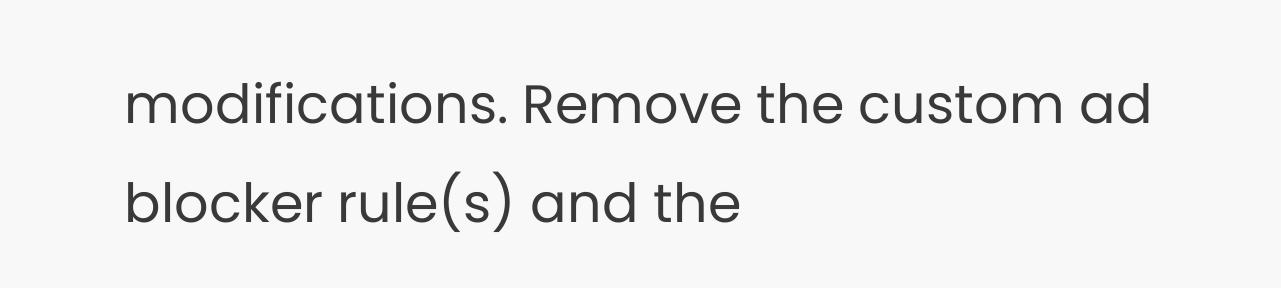modifications. Remove the custom ad blocker rule(s) and the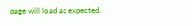page will load as expected.